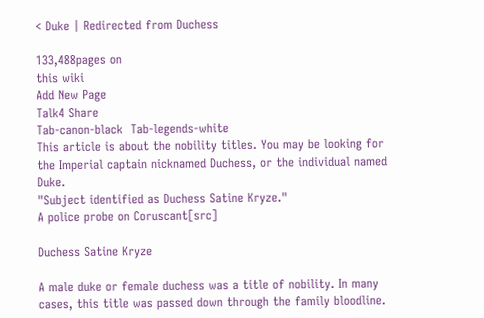< Duke | Redirected from Duchess

133,488pages on
this wiki
Add New Page
Talk4 Share
Tab-canon-black  Tab-legends-white
This article is about the nobility titles. You may be looking for the Imperial captain nicknamed Duchess, or the individual named Duke.
"Subject identified as Duchess Satine Kryze."
A police probe on Coruscant[src]

Duchess Satine Kryze

A male duke or female duchess was a title of nobility. In many cases, this title was passed down through the family bloodline.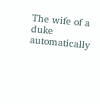The wife of a duke automatically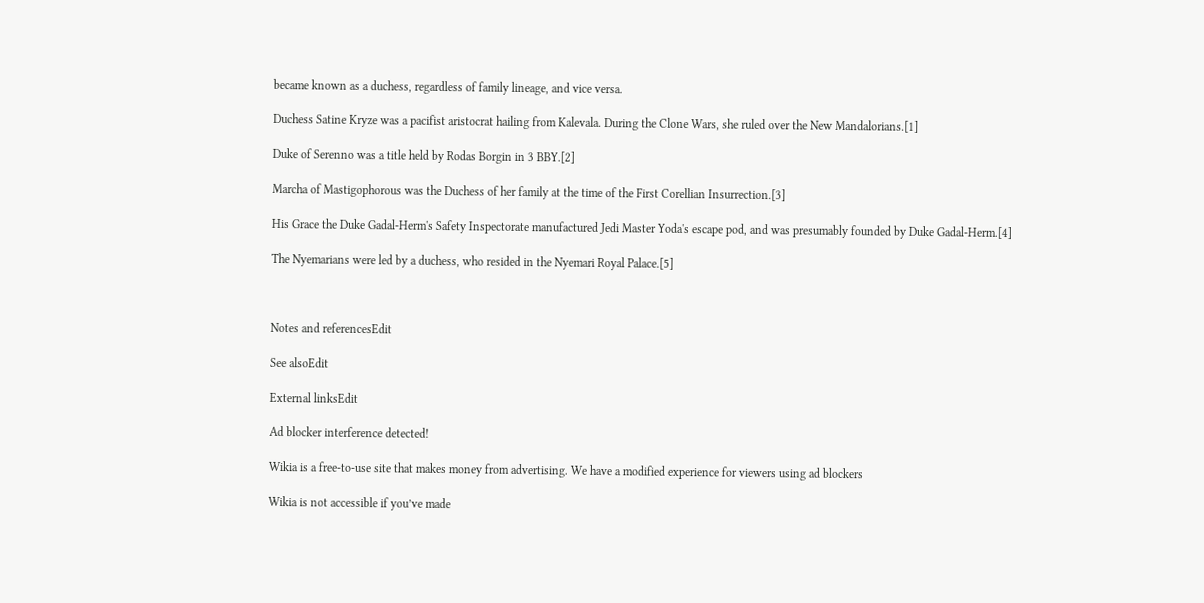became known as a duchess, regardless of family lineage, and vice versa.

Duchess Satine Kryze was a pacifist aristocrat hailing from Kalevala. During the Clone Wars, she ruled over the New Mandalorians.[1]

Duke of Serenno was a title held by Rodas Borgin in 3 BBY.[2]

Marcha of Mastigophorous was the Duchess of her family at the time of the First Corellian Insurrection.[3]

His Grace the Duke Gadal-Herm's Safety Inspectorate manufactured Jedi Master Yoda's escape pod, and was presumably founded by Duke Gadal-Herm.[4]

The Nyemarians were led by a duchess, who resided in the Nyemari Royal Palace.[5]



Notes and referencesEdit

See alsoEdit

External linksEdit

Ad blocker interference detected!

Wikia is a free-to-use site that makes money from advertising. We have a modified experience for viewers using ad blockers

Wikia is not accessible if you’ve made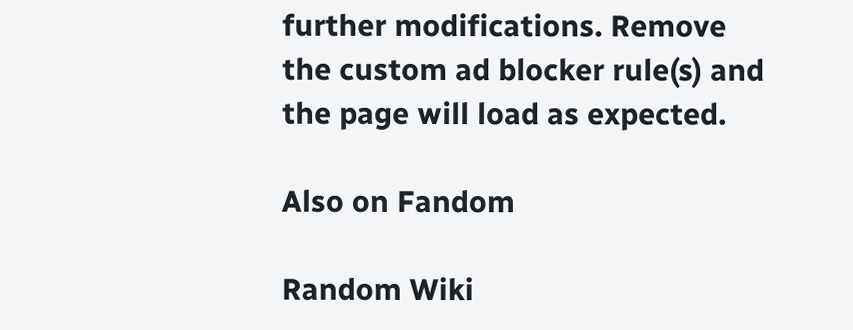further modifications. Remove the custom ad blocker rule(s) and the page will load as expected.

Also on Fandom

Random Wiki